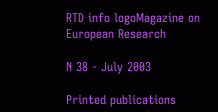RTD info logoMagazine on European Research

N 38 - July 2003

Printed publications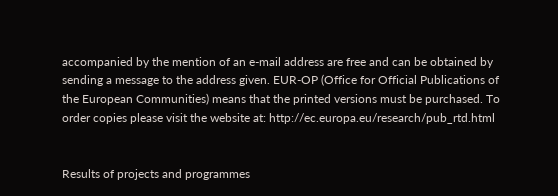accompanied by the mention of an e-mail address are free and can be obtained by sending a message to the address given. EUR-OP (Office for Official Publications of the European Communities) means that the printed versions must be purchased. To order copies please visit the website at: http://ec.europa.eu/research/pub_rtd.html


Results of projects and programmes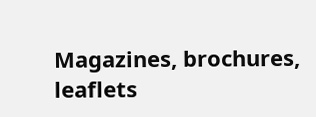Magazines, brochures, leaflets